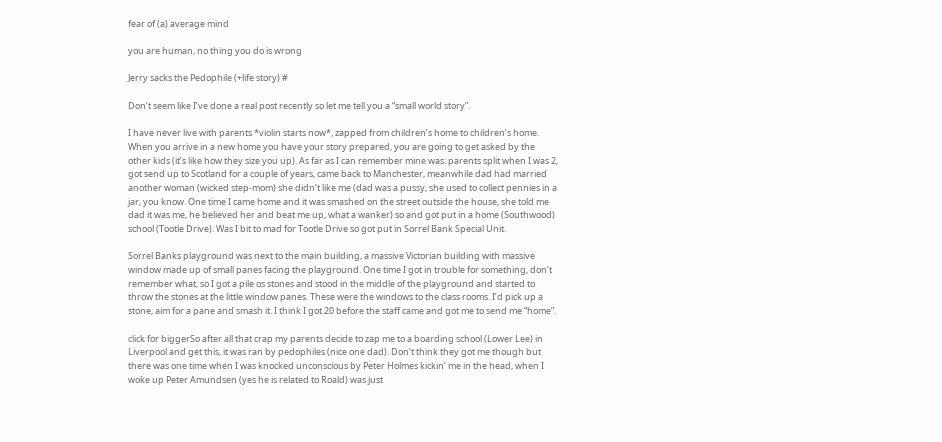fear of (a) average mind

you are human, no thing you do is wrong

Jerry sacks the Pedophile (+life story) #

Don’t seem like I’ve done a real post recently so let me tell you a “small world story”.

I have never live with parents *violin starts now*, zapped from children’s home to children’s home. When you arrive in a new home you have your story prepared, you are going to get asked by the other kids (it’s like how they size you up). As far as I can remember mine was: parents split when I was 2, got send up to Scotland for a couple of years, came back to Manchester, meanwhile dad had married another woman (wicked step-mom) she didn’t like me (dad was a pussy, she used to collect pennies in a jar, you know. One time I came home and it was smashed on the street outside the house, she told me dad it was me, he believed her and beat me up, what a wanker) so and got put in a home (Southwood) school (Tootle Drive). Was I bit to mad for Tootle Drive so got put in Sorrel Bank Special Unit.

Sorrel Banks playground was next to the main building, a massive Victorian building with massive window made up of small panes facing the playground. One time I got in trouble for something, don’t remember what, so I got a pile os stones and stood in the middle of the playground and started to throw the stones at the little window panes. These were the windows to the class rooms. I’d pick up a stone, aim for a pane and smash it. I think I got 20 before the staff came and got me to send me “home”.

click for biggerSo after all that crap my parents decide to zap me to a boarding school (Lower Lee) in Liverpool and get this, it was ran by pedophiles (nice one dad). Don’t think they got me though but there was one time when I was knocked unconscious by Peter Holmes kickin’ me in the head, when I woke up Peter Amundsen (yes he is related to Roald) was just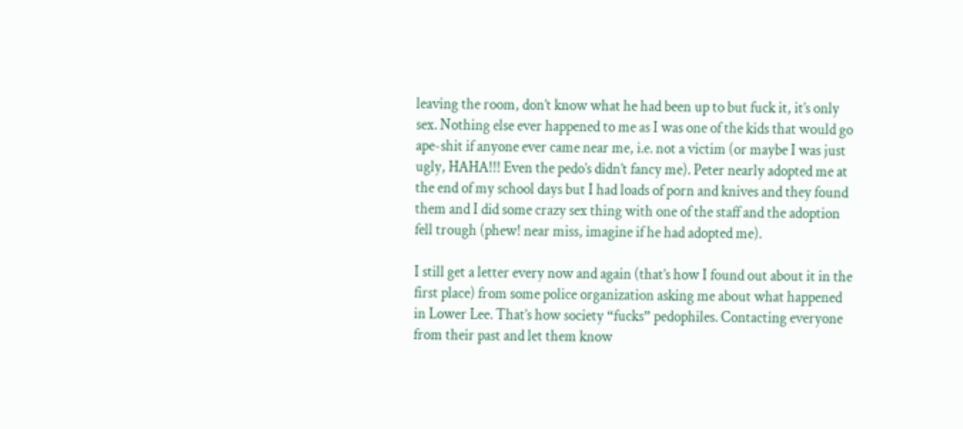leaving the room, don’t know what he had been up to but fuck it, it’s only sex. Nothing else ever happened to me as I was one of the kids that would go ape-shit if anyone ever came near me, i.e. not a victim (or maybe I was just ugly, HAHA!!! Even the pedo’s didn’t fancy me). Peter nearly adopted me at the end of my school days but I had loads of porn and knives and they found them and I did some crazy sex thing with one of the staff and the adoption fell trough (phew! near miss, imagine if he had adopted me).

I still get a letter every now and again (that’s how I found out about it in the first place) from some police organization asking me about what happened in Lower Lee. That’s how society “fucks” pedophiles. Contacting everyone from their past and let them know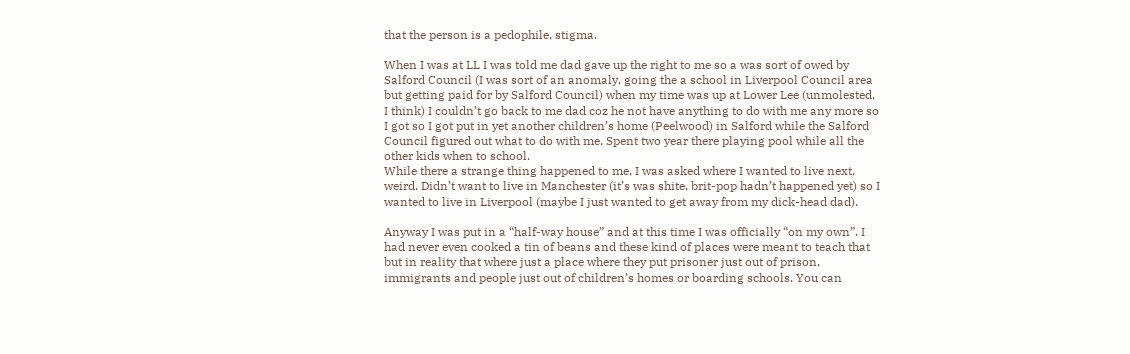that the person is a pedophile, stigma.

When I was at LL I was told me dad gave up the right to me so a was sort of owed by Salford Council (I was sort of an anomaly, going the a school in Liverpool Council area but getting paid for by Salford Council) when my time was up at Lower Lee (unmolested, I think) I couldn’t go back to me dad coz he not have anything to do with me any more so I got so I got put in yet another children’s home (Peelwood) in Salford while the Salford Council figured out what to do with me. Spent two year there playing pool while all the other kids when to school.
While there a strange thing happened to me, I was asked where I wanted to live next, weird. Didn’t want to live in Manchester (it’s was shite, brit-pop hadn’t happened yet) so I wanted to live in Liverpool (maybe I just wanted to get away from my dick-head dad).

Anyway I was put in a “half-way house” and at this time I was officially “on my own”. I had never even cooked a tin of beans and these kind of places were meant to teach that but in reality that where just a place where they put prisoner just out of prison, immigrants and people just out of children’s homes or boarding schools. You can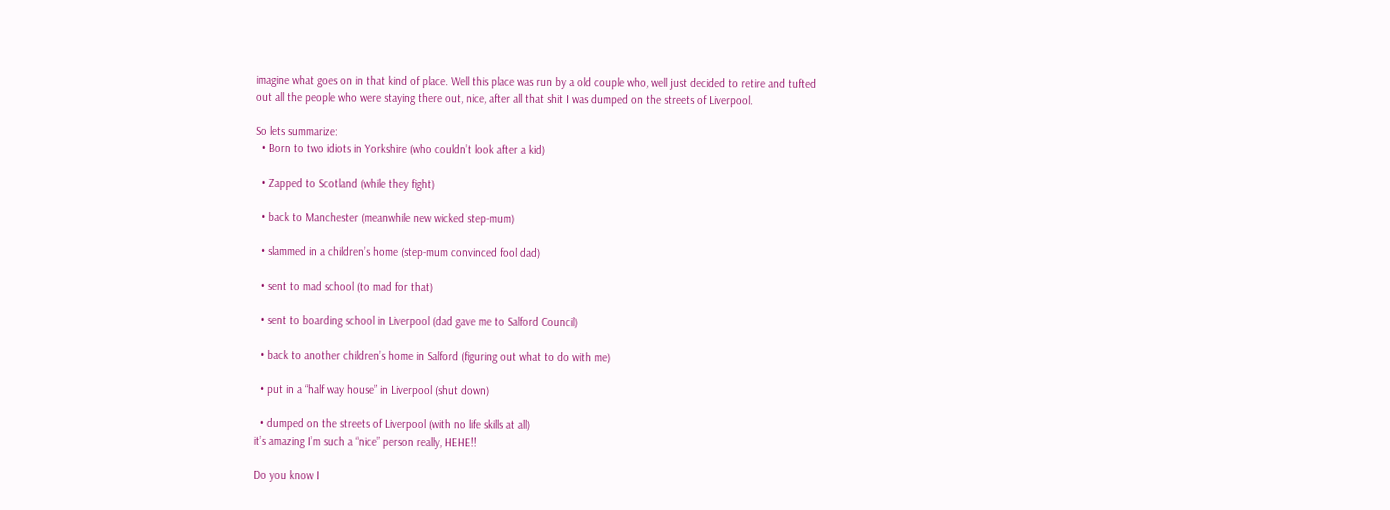imagine what goes on in that kind of place. Well this place was run by a old couple who, well just decided to retire and tufted out all the people who were staying there out, nice, after all that shit I was dumped on the streets of Liverpool.

So lets summarize:
  • Born to two idiots in Yorkshire (who couldn’t look after a kid)

  • Zapped to Scotland (while they fight)

  • back to Manchester (meanwhile new wicked step-mum)

  • slammed in a children’s home (step-mum convinced fool dad)

  • sent to mad school (to mad for that)

  • sent to boarding school in Liverpool (dad gave me to Salford Council)

  • back to another children’s home in Salford (figuring out what to do with me)

  • put in a “half way house” in Liverpool (shut down)

  • dumped on the streets of Liverpool (with no life skills at all)
it’s amazing I’m such a “nice” person really, HEHE!!

Do you know I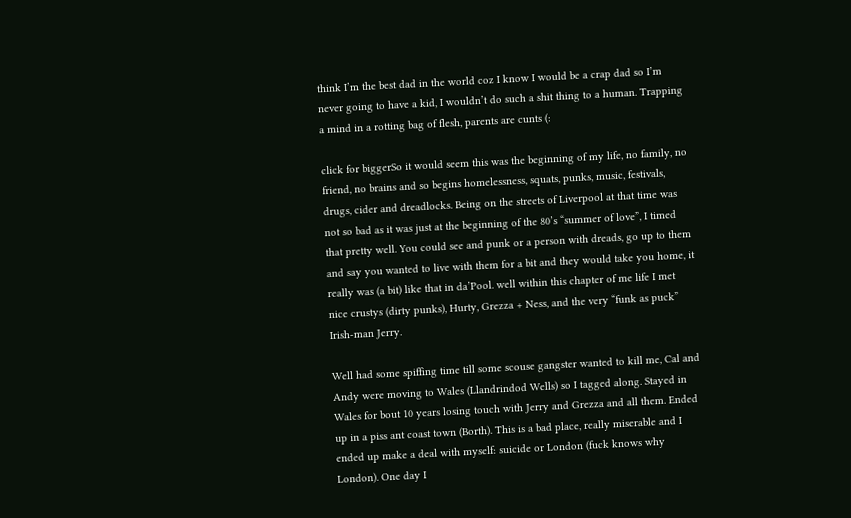think I’m the best dad in the world coz I know I would be a crap dad so I’m never going to have a kid, I wouldn’t do such a shit thing to a human. Trapping a mind in a rotting bag of flesh, parents are cunts (:

click for biggerSo it would seem this was the beginning of my life, no family, no friend, no brains and so begins homelessness, squats, punks, music, festivals, drugs, cider and dreadlocks. Being on the streets of Liverpool at that time was not so bad as it was just at the beginning of the 80’s “summer of love”, I timed that pretty well. You could see and punk or a person with dreads, go up to them and say you wanted to live with them for a bit and they would take you home, it really was (a bit) like that in da’Pool. well within this chapter of me life I met nice crustys (dirty punks), Hurty, Grezza + Ness, and the very “funk as puck” Irish-man Jerry.

Well had some spiffing time till some scouse gangster wanted to kill me, Cal and Andy were moving to Wales (Llandrindod Wells) so I tagged along. Stayed in Wales for bout 10 years losing touch with Jerry and Grezza and all them. Ended up in a piss ant coast town (Borth). This is a bad place, really miserable and I ended up make a deal with myself: suicide or London (fuck knows why London). One day I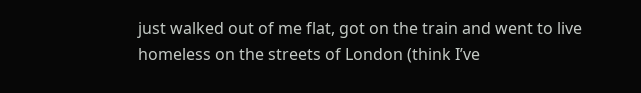just walked out of me flat, got on the train and went to live homeless on the streets of London (think I’ve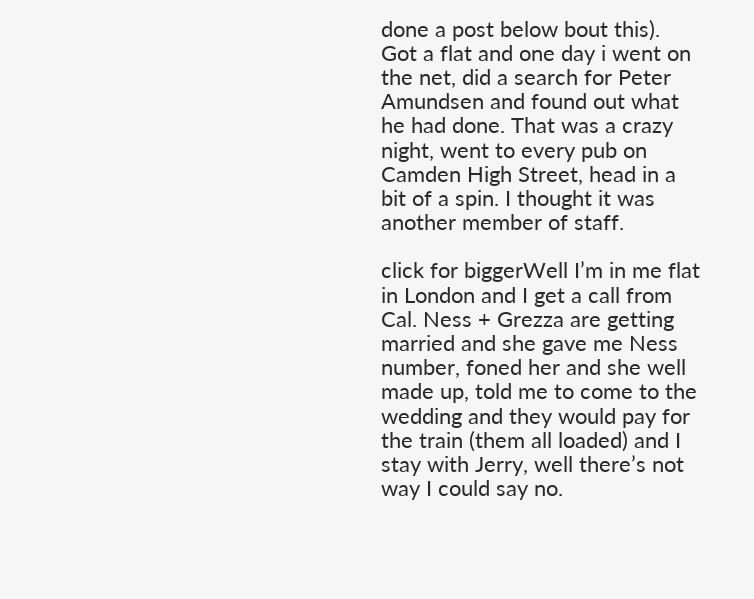done a post below bout this). Got a flat and one day i went on the net, did a search for Peter Amundsen and found out what he had done. That was a crazy night, went to every pub on Camden High Street, head in a bit of a spin. I thought it was another member of staff.

click for biggerWell I’m in me flat in London and I get a call from Cal. Ness + Grezza are getting married and she gave me Ness number, foned her and she well made up, told me to come to the wedding and they would pay for the train (them all loaded) and I stay with Jerry, well there’s not way I could say no.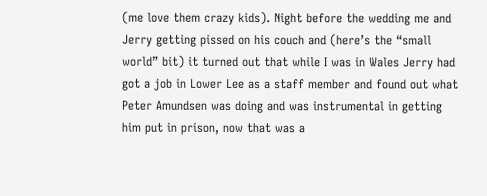(me love them crazy kids). Night before the wedding me and Jerry getting pissed on his couch and (here’s the “small world” bit) it turned out that while I was in Wales Jerry had got a job in Lower Lee as a staff member and found out what Peter Amundsen was doing and was instrumental in getting him put in prison, now that was a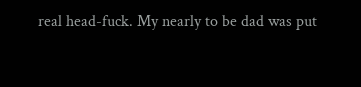real head-fuck. My nearly to be dad was put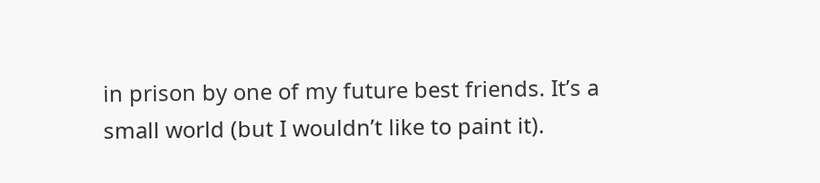in prison by one of my future best friends. It’s a small world (but I wouldn’t like to paint it).